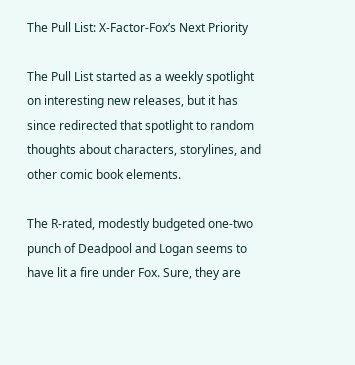The Pull List: X-Factor-Fox’s Next Priority

The Pull List started as a weekly spotlight on interesting new releases, but it has since redirected that spotlight to random thoughts about characters, storylines, and other comic book elements.

The R-rated, modestly budgeted one-two punch of Deadpool and Logan seems to have lit a fire under Fox. Sure, they are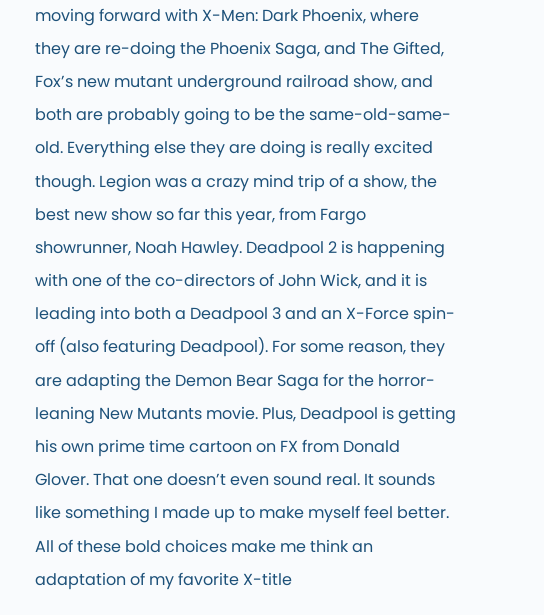moving forward with X-Men: Dark Phoenix, where they are re-doing the Phoenix Saga, and The Gifted, Fox’s new mutant underground railroad show, and both are probably going to be the same-old-same-old. Everything else they are doing is really excited though. Legion was a crazy mind trip of a show, the best new show so far this year, from Fargo showrunner, Noah Hawley. Deadpool 2 is happening with one of the co-directors of John Wick, and it is leading into both a Deadpool 3 and an X-Force spin-off (also featuring Deadpool). For some reason, they are adapting the Demon Bear Saga for the horror-leaning New Mutants movie. Plus, Deadpool is getting his own prime time cartoon on FX from Donald Glover. That one doesn’t even sound real. It sounds like something I made up to make myself feel better. All of these bold choices make me think an adaptation of my favorite X-title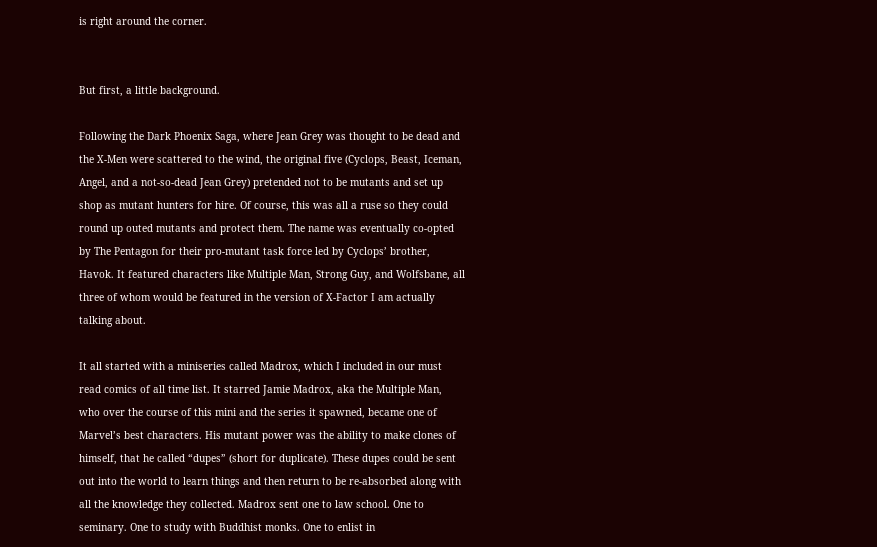is right around the corner.


But first, a little background.

Following the Dark Phoenix Saga, where Jean Grey was thought to be dead and the X-Men were scattered to the wind, the original five (Cyclops, Beast, Iceman, Angel, and a not-so-dead Jean Grey) pretended not to be mutants and set up shop as mutant hunters for hire. Of course, this was all a ruse so they could round up outed mutants and protect them. The name was eventually co-opted by The Pentagon for their pro-mutant task force led by Cyclops’ brother, Havok. It featured characters like Multiple Man, Strong Guy, and Wolfsbane, all three of whom would be featured in the version of X-Factor I am actually talking about.

It all started with a miniseries called Madrox, which I included in our must read comics of all time list. It starred Jamie Madrox, aka the Multiple Man, who over the course of this mini and the series it spawned, became one of Marvel’s best characters. His mutant power was the ability to make clones of himself, that he called “dupes” (short for duplicate). These dupes could be sent out into the world to learn things and then return to be re-absorbed along with all the knowledge they collected. Madrox sent one to law school. One to seminary. One to study with Buddhist monks. One to enlist in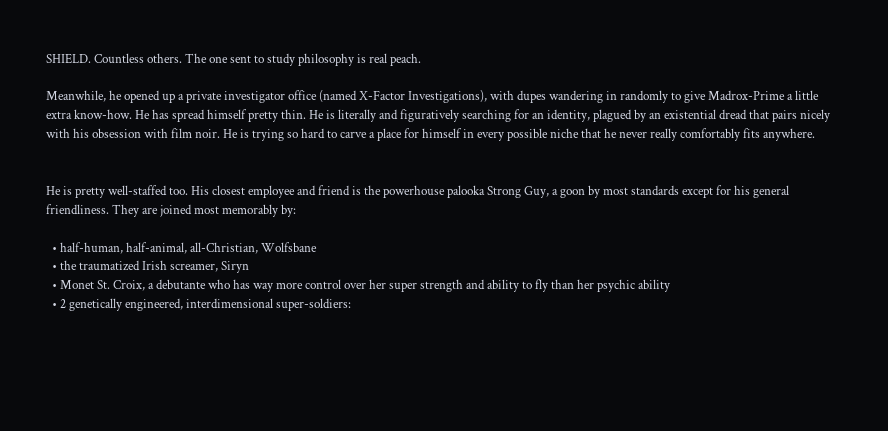SHIELD. Countless others. The one sent to study philosophy is real peach.

Meanwhile, he opened up a private investigator office (named X-Factor Investigations), with dupes wandering in randomly to give Madrox-Prime a little extra know-how. He has spread himself pretty thin. He is literally and figuratively searching for an identity, plagued by an existential dread that pairs nicely with his obsession with film noir. He is trying so hard to carve a place for himself in every possible niche that he never really comfortably fits anywhere.


He is pretty well-staffed too. His closest employee and friend is the powerhouse palooka Strong Guy, a goon by most standards except for his general friendliness. They are joined most memorably by:

  • half-human, half-animal, all-Christian, Wolfsbane
  • the traumatized Irish screamer, Siryn
  • Monet St. Croix, a debutante who has way more control over her super strength and ability to fly than her psychic ability
  • 2 genetically engineered, interdimensional super-soldiers: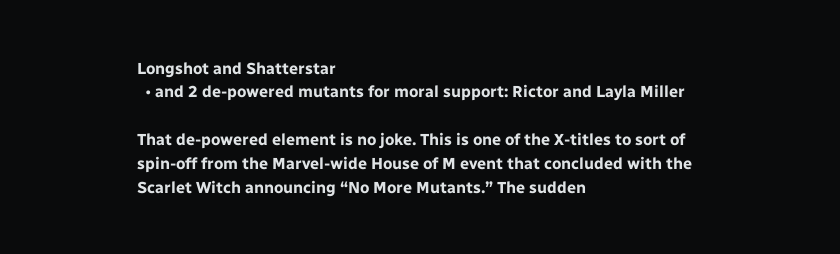Longshot and Shatterstar
  • and 2 de-powered mutants for moral support: Rictor and Layla Miller

That de-powered element is no joke. This is one of the X-titles to sort of spin-off from the Marvel-wide House of M event that concluded with the Scarlet Witch announcing “No More Mutants.” The sudden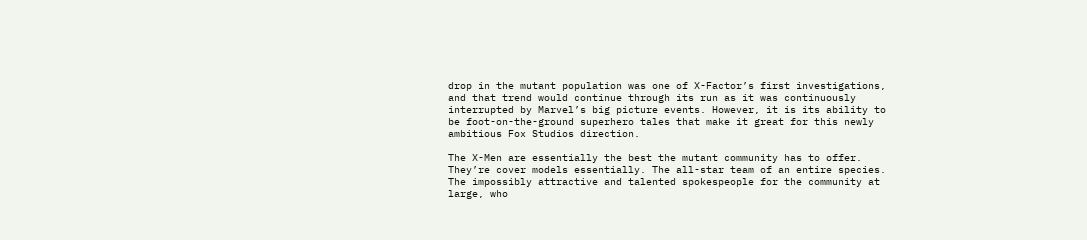drop in the mutant population was one of X-Factor’s first investigations, and that trend would continue through its run as it was continuously interrupted by Marvel’s big picture events. However, it is its ability to be foot-on-the-ground superhero tales that make it great for this newly ambitious Fox Studios direction.

The X-Men are essentially the best the mutant community has to offer. They’re cover models essentially. The all-star team of an entire species. The impossibly attractive and talented spokespeople for the community at large, who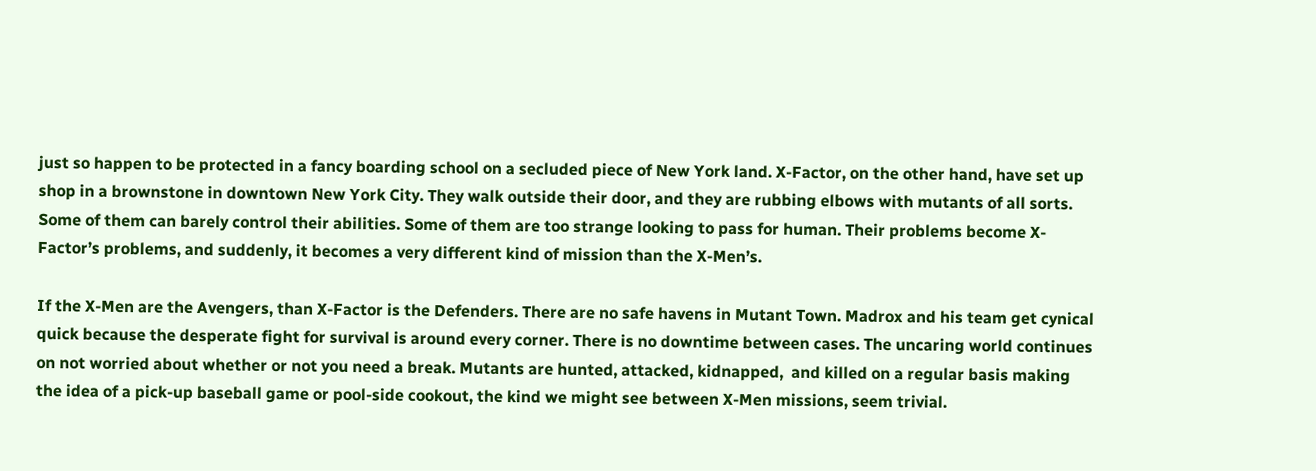just so happen to be protected in a fancy boarding school on a secluded piece of New York land. X-Factor, on the other hand, have set up shop in a brownstone in downtown New York City. They walk outside their door, and they are rubbing elbows with mutants of all sorts. Some of them can barely control their abilities. Some of them are too strange looking to pass for human. Their problems become X-Factor’s problems, and suddenly, it becomes a very different kind of mission than the X-Men’s.

If the X-Men are the Avengers, than X-Factor is the Defenders. There are no safe havens in Mutant Town. Madrox and his team get cynical quick because the desperate fight for survival is around every corner. There is no downtime between cases. The uncaring world continues on not worried about whether or not you need a break. Mutants are hunted, attacked, kidnapped,  and killed on a regular basis making the idea of a pick-up baseball game or pool-side cookout, the kind we might see between X-Men missions, seem trivial.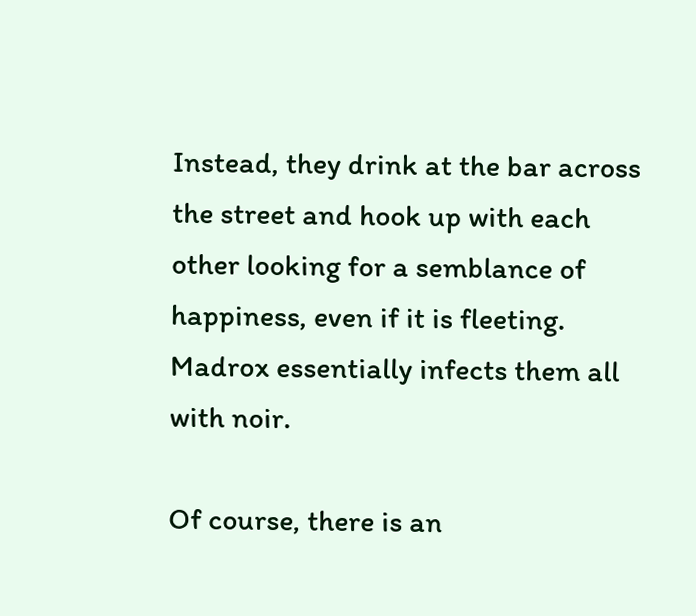Instead, they drink at the bar across the street and hook up with each other looking for a semblance of happiness, even if it is fleeting. Madrox essentially infects them all with noir.

Of course, there is an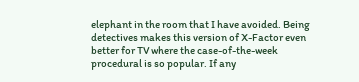elephant in the room that I have avoided. Being detectives makes this version of X-Factor even better for TV where the case-of-the-week procedural is so popular. If any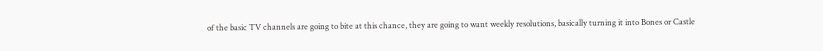of the basic TV channels are going to bite at this chance, they are going to want weekly resolutions, basically turning it into Bones or Castle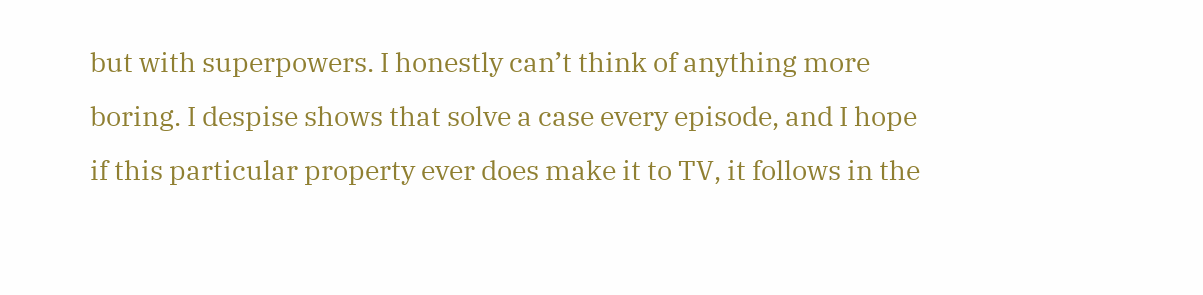but with superpowers. I honestly can’t think of anything more boring. I despise shows that solve a case every episode, and I hope if this particular property ever does make it to TV, it follows in the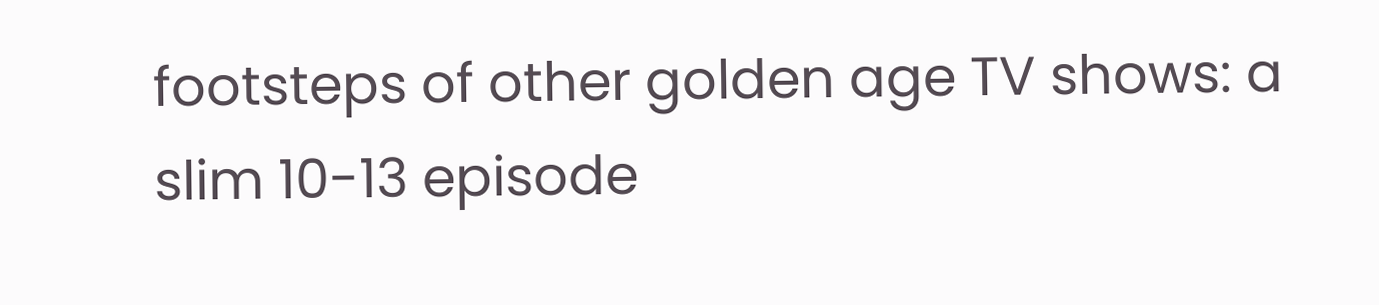footsteps of other golden age TV shows: a slim 10-13 episode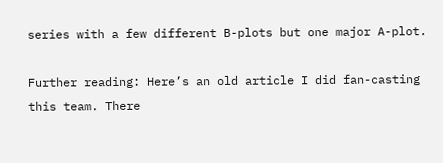series with a few different B-plots but one major A-plot.

Further reading: Here’s an old article I did fan-casting this team. There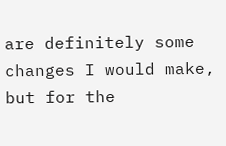are definitely some changes I would make, but for the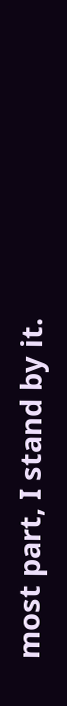most part, I stand by it.